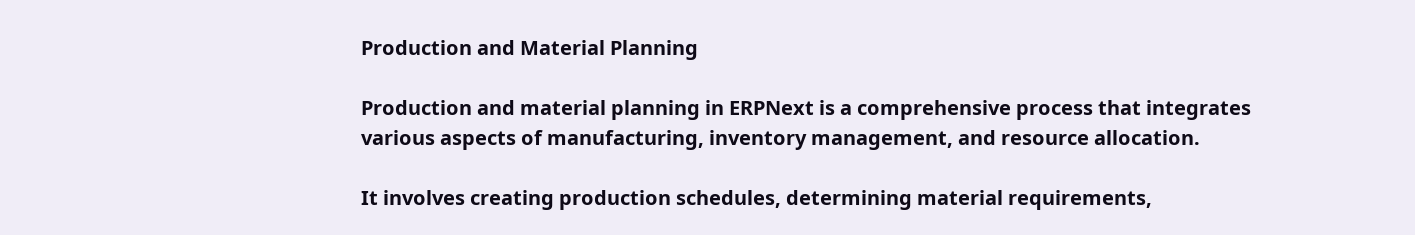Production and Material Planning

Production and material planning in ERPNext is a comprehensive process that integrates various aspects of manufacturing, inventory management, and resource allocation.

It involves creating production schedules, determining material requirements,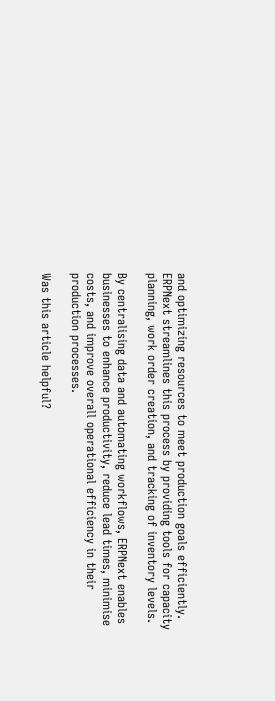and optimizing resources to meet production goals efficiently. ERPNext streamlines this process by providing tools for capacity planning, work order creation, and tracking of inventory levels.

By centralising data and automating workflows, ERPNext enables businesses to enhance productivity, reduce lead times, minimise costs, and improve overall operational efficiency in their production processes.

Was this article helpful?